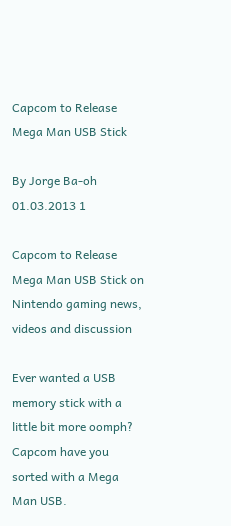Capcom to Release Mega Man USB Stick

By Jorge Ba-oh 01.03.2013 1

Capcom to Release Mega Man USB Stick on Nintendo gaming news, videos and discussion

Ever wanted a USB memory stick with a little bit more oomph? Capcom have you sorted with a Mega Man USB.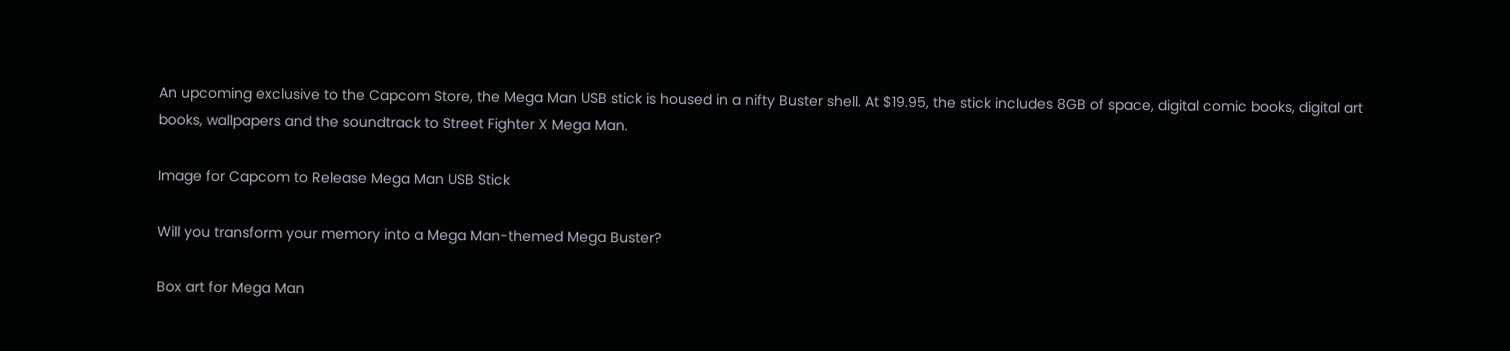An upcoming exclusive to the Capcom Store, the Mega Man USB stick is housed in a nifty Buster shell. At $19.95, the stick includes 8GB of space, digital comic books, digital art books, wallpapers and the soundtrack to Street Fighter X Mega Man.

Image for Capcom to Release Mega Man USB Stick

Will you transform your memory into a Mega Man-themed Mega Buster?

Box art for Mega Man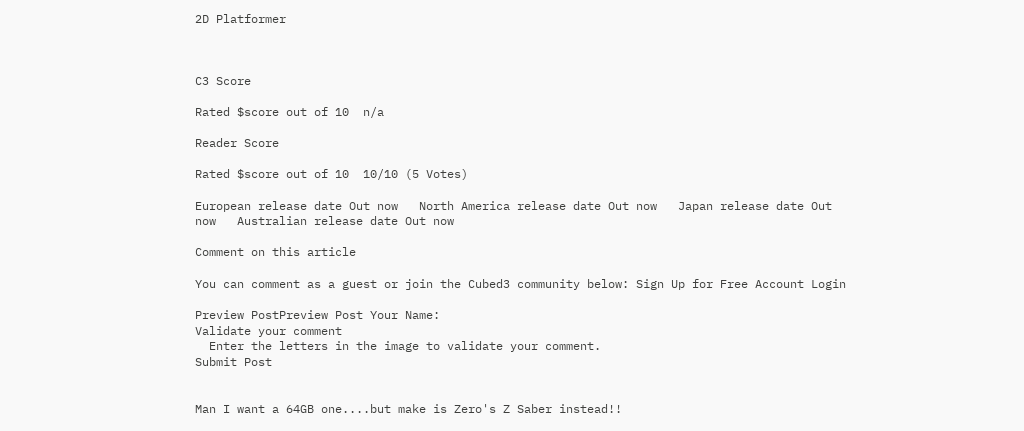2D Platformer



C3 Score

Rated $score out of 10  n/a

Reader Score

Rated $score out of 10  10/10 (5 Votes)

European release date Out now   North America release date Out now   Japan release date Out now   Australian release date Out now

Comment on this article

You can comment as a guest or join the Cubed3 community below: Sign Up for Free Account Login

Preview PostPreview Post Your Name:
Validate your comment
  Enter the letters in the image to validate your comment.
Submit Post


Man I want a 64GB one....but make is Zero's Z Saber instead!!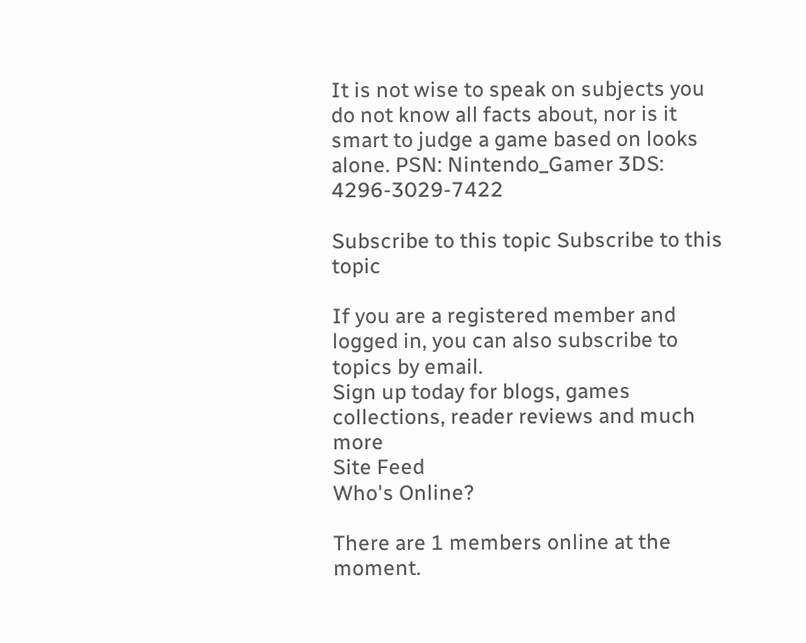It is not wise to speak on subjects you do not know all facts about, nor is it smart to judge a game based on looks alone. PSN: Nintendo_Gamer 3DS: 4296-3029-7422

Subscribe to this topic Subscribe to this topic

If you are a registered member and logged in, you can also subscribe to topics by email.
Sign up today for blogs, games collections, reader reviews and much more
Site Feed
Who's Online?

There are 1 members online at the moment.